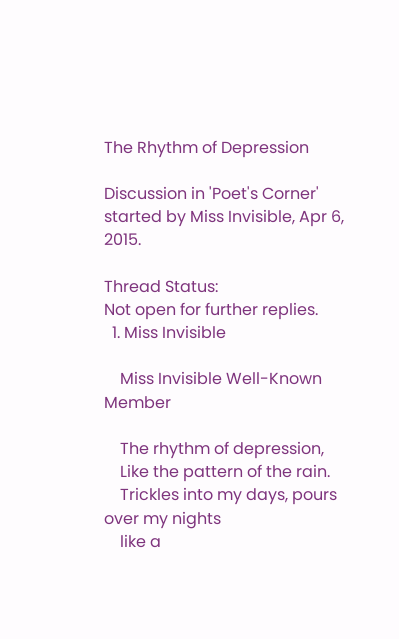The Rhythm of Depression

Discussion in 'Poet's Corner' started by Miss Invisible, Apr 6, 2015.

Thread Status:
Not open for further replies.
  1. Miss Invisible

    Miss Invisible Well-Known Member

    The rhythm of depression,
    Like the pattern of the rain.
    Trickles into my days, pours over my nights
    like a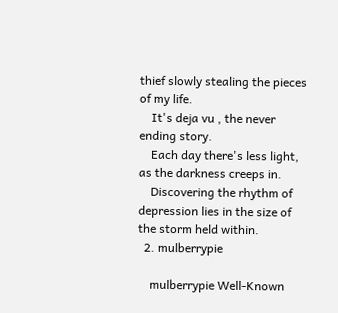thief slowly stealing the pieces of my life.
    It's deja vu , the never ending story.
    Each day there's less light, as the darkness creeps in.
    Discovering the rhythm of depression lies in the size of the storm held within.
  2. mulberrypie

    mulberrypie Well-Known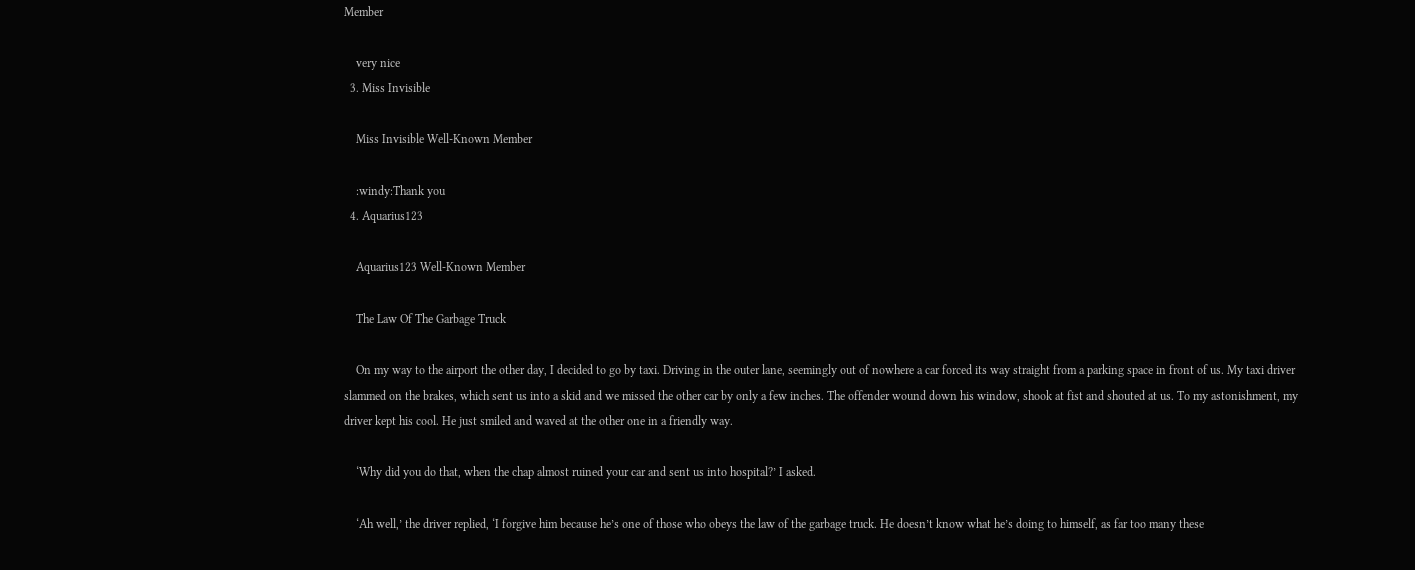Member

    very nice
  3. Miss Invisible

    Miss Invisible Well-Known Member

    :windy:Thank you
  4. Aquarius123

    Aquarius123 Well-Known Member

    The Law Of The Garbage Truck

    On my way to the airport the other day, I decided to go by taxi. Driving in the outer lane, seemingly out of nowhere a car forced its way straight from a parking space in front of us. My taxi driver slammed on the brakes, which sent us into a skid and we missed the other car by only a few inches. The offender wound down his window, shook at fist and shouted at us. To my astonishment, my driver kept his cool. He just smiled and waved at the other one in a friendly way.

    ‘Why did you do that, when the chap almost ruined your car and sent us into hospital?’ I asked.

    ‘Ah well,’ the driver replied, ‘I forgive him because he’s one of those who obeys the law of the garbage truck. He doesn’t know what he’s doing to himself, as far too many these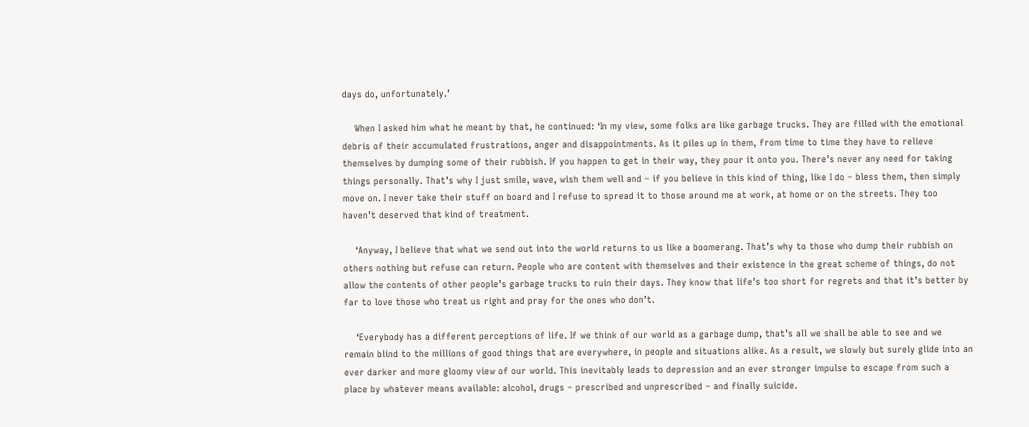days do, unfortunately.’

    When I asked him what he meant by that, he continued: ‘In my view, some folks are like garbage trucks. They are filled with the emotional debris of their accumulated frustrations, anger and disappointments. As it piles up in them, from time to time they have to relieve themselves by dumping some of their rubbish. If you happen to get in their way, they pour it onto you. There’s never any need for taking things personally. That’s why I just smile, wave, wish them well and – if you believe in this kind of thing, like I do – bless them, then simply move on. I never take their stuff on board and I refuse to spread it to those around me at work, at home or on the streets. They too haven’t deserved that kind of treatment.

    ‘Anyway, I believe that what we send out into the world returns to us like a boomerang. That’s why to those who dump their rubbish on others nothing but refuse can return. People who are content with themselves and their existence in the great scheme of things, do not allow the contents of other people’s garbage trucks to ruin their days. They know that life’s too short for regrets and that it’s better by far to love those who treat us right and pray for the ones who don’t.

    ‘Everybody has a different perceptions of life. If we think of our world as a garbage dump, that’s all we shall be able to see and we remain blind to the millions of good things that are everywhere, in people and situations alike. As a result, we slowly but surely glide into an ever darker and more gloomy view of our world. This inevitably leads to depression and an ever stronger impulse to escape from such a place by whatever means available: alcohol, drugs – prescribed and unprescribed – and finally suicide.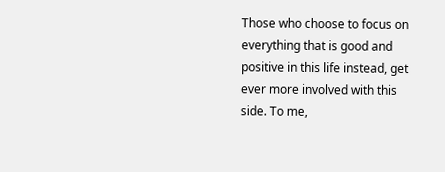Those who choose to focus on everything that is good and positive in this life instead, get ever more involved with this side. To me,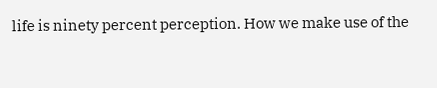life is ninety percent perception. How we make use of the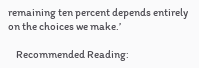remaining ten percent depends entirely on the choices we make.’

    Recommended Reading: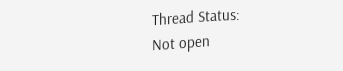Thread Status:
Not open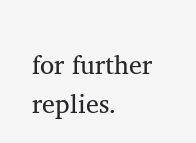for further replies.